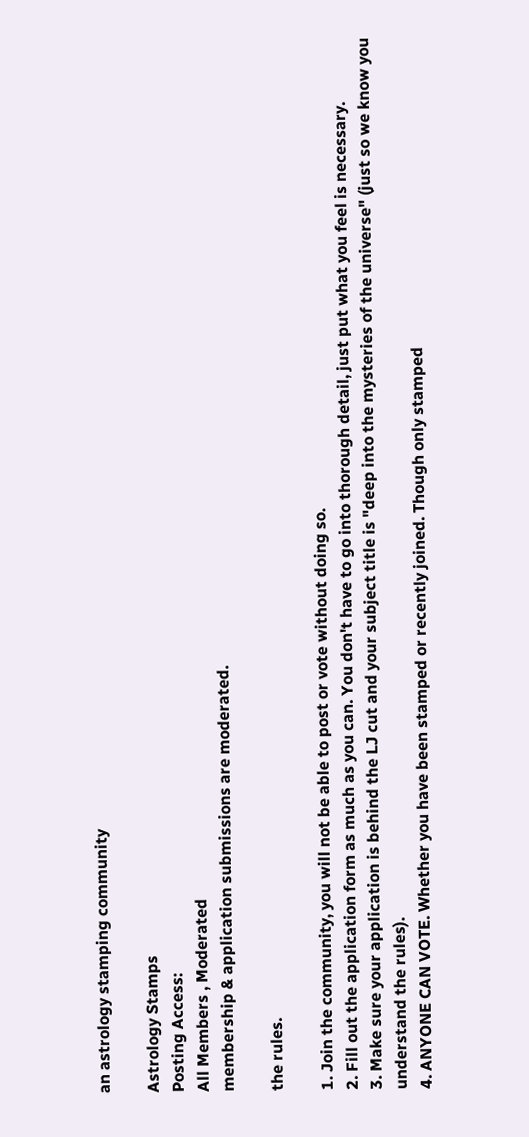an astrology stamping community

Astrology Stamps
Posting Access:
All Members , Moderated
membership & application submissions are moderated.

the rules.

1. Join the community, you will not be able to post or vote without doing so.
2. Fill out the application form as much as you can. You don't have to go into thorough detail, just put what you feel is necessary.
3. Make sure your application is behind the LJ cut and your subject title is "deep into the mysteries of the universe" (just so we know you understand the rules).
4. ANYONE CAN VOTE. Whether you have been stamped or recently joined. Though only stamped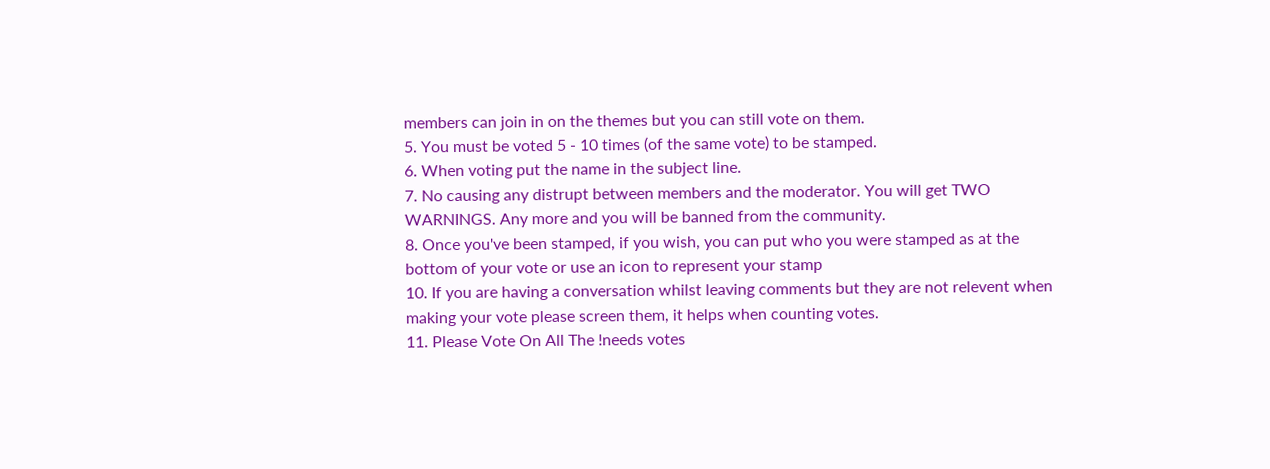members can join in on the themes but you can still vote on them.
5. You must be voted 5 - 10 times (of the same vote) to be stamped.
6. When voting put the name in the subject line.
7. No causing any distrupt between members and the moderator. You will get TWO WARNINGS. Any more and you will be banned from the community.
8. Once you've been stamped, if you wish, you can put who you were stamped as at the bottom of your vote or use an icon to represent your stamp
10. If you are having a conversation whilst leaving comments but they are not relevent when making your vote please screen them, it helps when counting votes.
11. Please Vote On All The !needs votes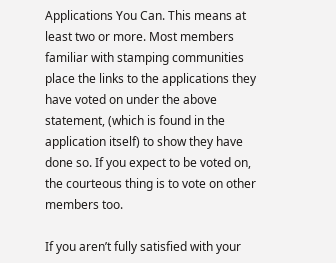Applications You Can. This means at least two or more. Most members familiar with stamping communities place the links to the applications they have voted on under the above statement, (which is found in the application itself) to show they have done so. If you expect to be voted on, the courteous thing is to vote on other members too.

If you aren’t fully satisfied with your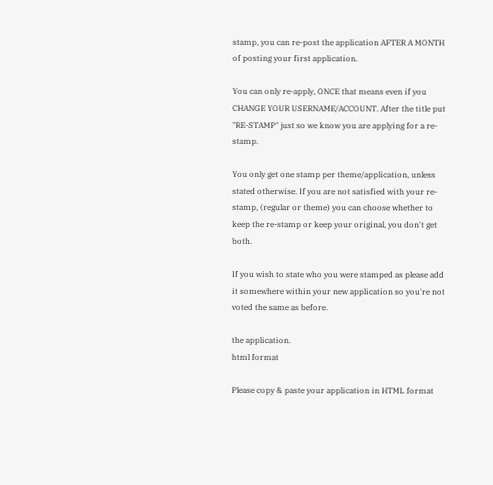stamp, you can re-post the application AFTER A MONTH of posting your first application.

You can only re-apply, ONCE that means even if you CHANGE YOUR USERNAME/ACCOUNT. After the title put "RE-STAMP" just so we know you are applying for a re-stamp.

You only get one stamp per theme/application, unless stated otherwise. If you are not satisfied with your re-stamp, (regular or theme) you can choose whether to keep the re-stamp or keep your original, you don't get both.

If you wish to state who you were stamped as please add it somewhere within your new application so you're not voted the same as before.

the application.
html format

Please copy & paste your application in HTML format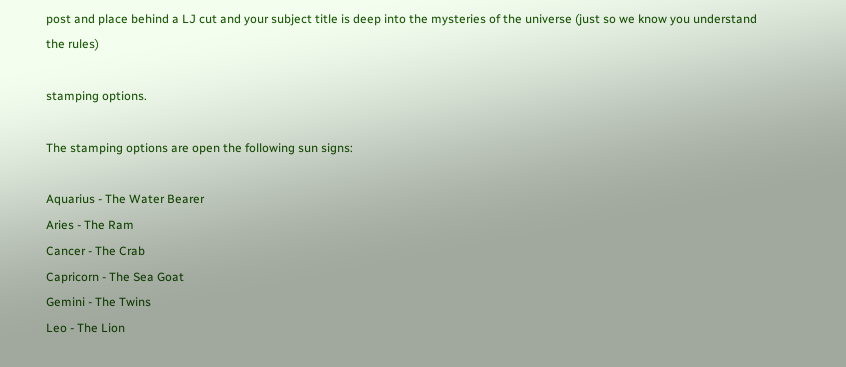post and place behind a LJ cut and your subject title is deep into the mysteries of the universe (just so we know you understand the rules)

stamping options.

The stamping options are open the following sun signs:

Aquarius - The Water Bearer
Aries - The Ram
Cancer - The Crab
Capricorn - The Sea Goat
Gemini - The Twins
Leo - The Lion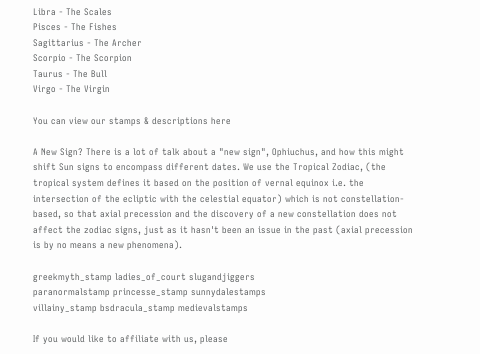Libra - The Scales
Pisces - The Fishes
Sagittarius - The Archer
Scorpio - The Scorpion
Taurus - The Bull
Virgo - The Virgin

You can view our stamps & descriptions here

A New Sign? There is a lot of talk about a "new sign", Ophiuchus, and how this might shift Sun signs to encompass different dates. We use the Tropical Zodiac, (the tropical system defines it based on the position of vernal equinox i.e. the intersection of the ecliptic with the celestial equator) which is not constellation-based, so that axial precession and the discovery of a new constellation does not affect the zodiac signs, just as it hasn't been an issue in the past (axial precession is by no means a new phenomena).

greekmyth_stamp ladies_of_court slugandjiggers
paranormalstamp princesse_stamp sunnydalestamps
villainy_stamp bsdracula_stamp medievalstamps

If you would like to affiliate with us, please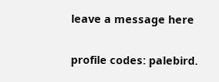leave a message here

profile codes: palebird.